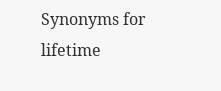Synonyms for lifetime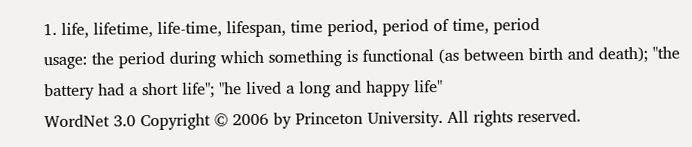1. life, lifetime, life-time, lifespan, time period, period of time, period
usage: the period during which something is functional (as between birth and death); "the battery had a short life"; "he lived a long and happy life"
WordNet 3.0 Copyright © 2006 by Princeton University. All rights reserved.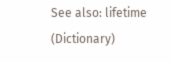See also: lifetime (Dictionary)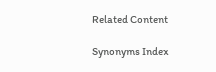Related Content

Synonyms Index